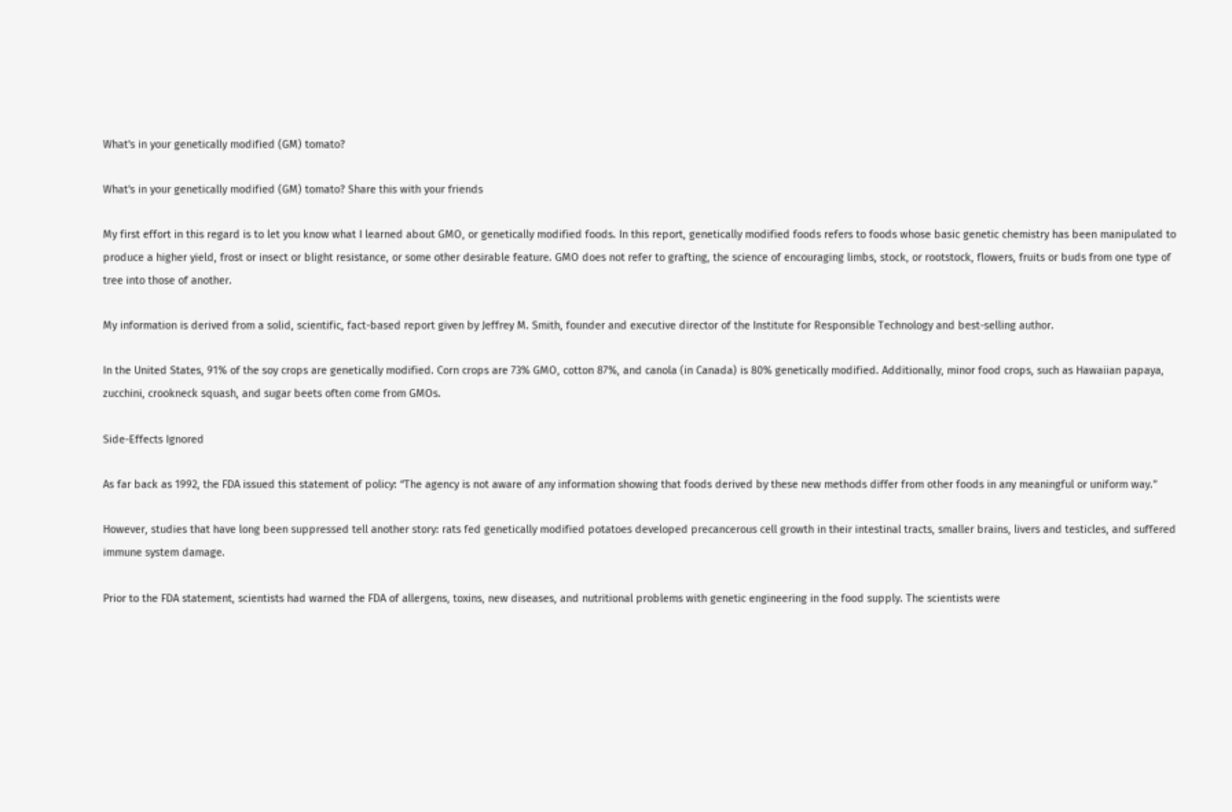What's in your genetically modified (GM) tomato?

What's in your genetically modified (GM) tomato? Share this with your friends

My first effort in this regard is to let you know what I learned about GMO, or genetically modified foods. In this report, genetically modified foods refers to foods whose basic genetic chemistry has been manipulated to produce a higher yield, frost or insect or blight resistance, or some other desirable feature. GMO does not refer to grafting, the science of encouraging limbs, stock, or rootstock, flowers, fruits or buds from one type of tree into those of another.

My information is derived from a solid, scientific, fact-based report given by Jeffrey M. Smith, founder and executive director of the Institute for Responsible Technology and best-selling author.

In the United States, 91% of the soy crops are genetically modified. Corn crops are 73% GMO, cotton 87%, and canola (in Canada) is 80% genetically modified. Additionally, minor food crops, such as Hawaiian papaya, zucchini, crookneck squash, and sugar beets often come from GMOs.

Side-Effects Ignored

As far back as 1992, the FDA issued this statement of policy: “The agency is not aware of any information showing that foods derived by these new methods differ from other foods in any meaningful or uniform way.”

However, studies that have long been suppressed tell another story: rats fed genetically modified potatoes developed precancerous cell growth in their intestinal tracts, smaller brains, livers and testicles, and suffered immune system damage.

Prior to the FDA statement, scientists had warned the FDA of allergens, toxins, new diseases, and nutritional problems with genetic engineering in the food supply. The scientists were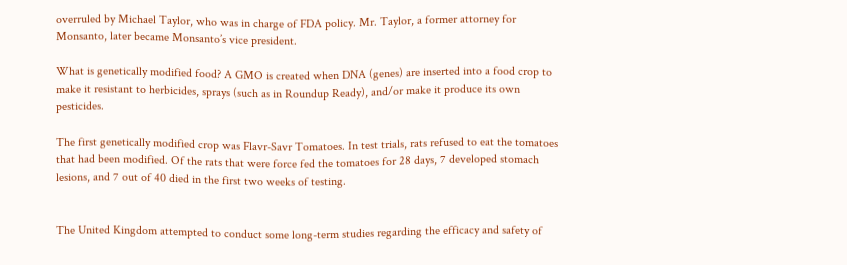overruled by Michael Taylor, who was in charge of FDA policy. Mr. Taylor, a former attorney for Monsanto, later became Monsanto’s vice president.

What is genetically modified food? A GMO is created when DNA (genes) are inserted into a food crop to make it resistant to herbicides, sprays (such as in Roundup Ready), and/or make it produce its own pesticides.

The first genetically modified crop was Flavr-Savr Tomatoes. In test trials, rats refused to eat the tomatoes that had been modified. Of the rats that were force fed the tomatoes for 28 days, 7 developed stomach lesions, and 7 out of 40 died in the first two weeks of testing.


The United Kingdom attempted to conduct some long-term studies regarding the efficacy and safety of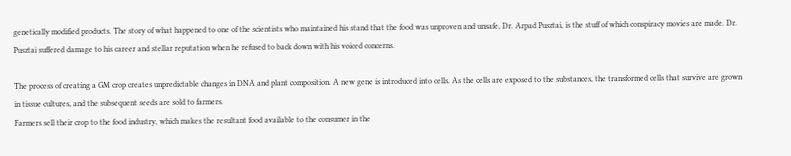genetically modified products. The story of what happened to one of the scientists who maintained his stand that the food was unproven and unsafe, Dr. Arpad Pusztai, is the stuff of which conspiracy movies are made. Dr. Pusztai suffered damage to his career and stellar reputation when he refused to back down with his voiced concerns.

The process of creating a GM crop creates unpredictable changes in DNA and plant composition. A new gene is introduced into cells. As the cells are exposed to the substances, the transformed cells that survive are grown in tissue cultures, and the subsequent seeds are sold to farmers.
Farmers sell their crop to the food industry, which makes the resultant food available to the consumer in the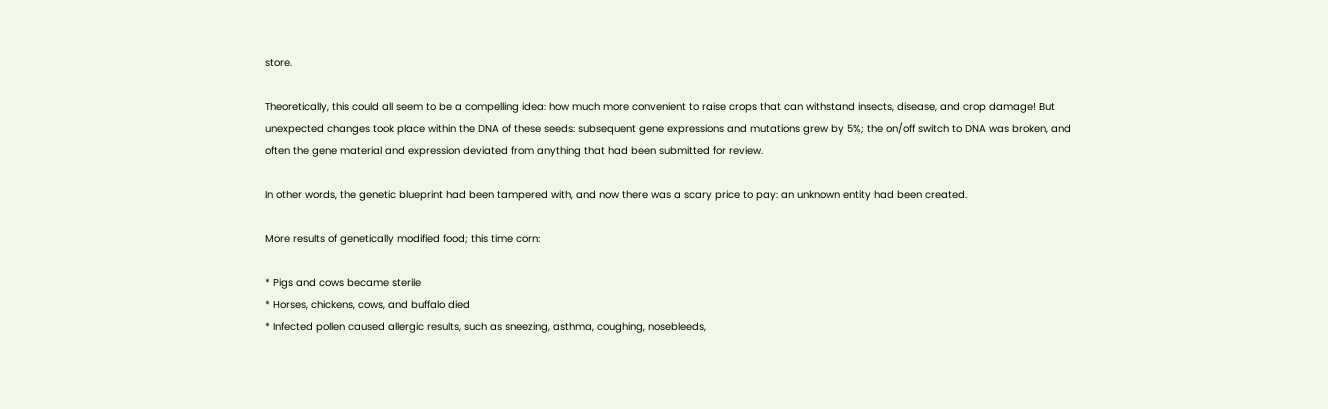store.

Theoretically, this could all seem to be a compelling idea: how much more convenient to raise crops that can withstand insects, disease, and crop damage! But unexpected changes took place within the DNA of these seeds: subsequent gene expressions and mutations grew by 5%; the on/off switch to DNA was broken, and often the gene material and expression deviated from anything that had been submitted for review.

In other words, the genetic blueprint had been tampered with, and now there was a scary price to pay: an unknown entity had been created.

More results of genetically modified food; this time corn:

* Pigs and cows became sterile
* Horses, chickens, cows, and buffalo died
* Infected pollen caused allergic results, such as sneezing, asthma, coughing, nosebleeds,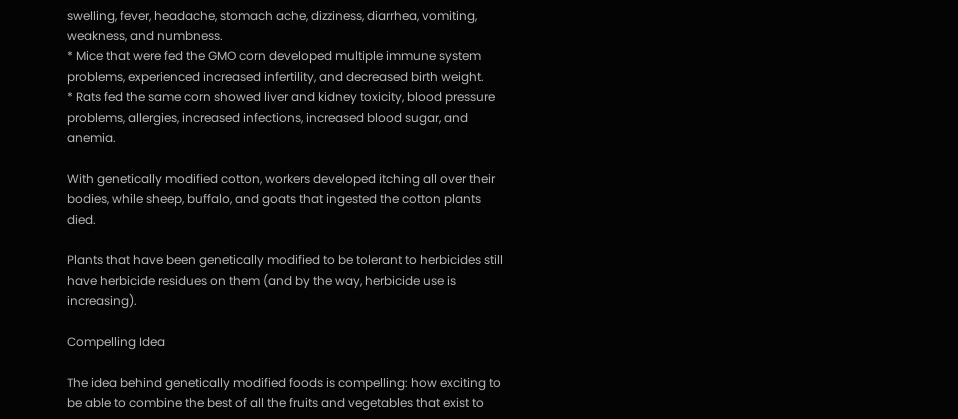swelling, fever, headache, stomach ache, dizziness, diarrhea, vomiting, weakness, and numbness.
* Mice that were fed the GMO corn developed multiple immune system problems, experienced increased infertility, and decreased birth weight.
* Rats fed the same corn showed liver and kidney toxicity, blood pressure problems, allergies, increased infections, increased blood sugar, and anemia.

With genetically modified cotton, workers developed itching all over their bodies, while sheep, buffalo, and goats that ingested the cotton plants died.

Plants that have been genetically modified to be tolerant to herbicides still have herbicide residues on them (and by the way, herbicide use is increasing).

Compelling Idea

The idea behind genetically modified foods is compelling: how exciting to be able to combine the best of all the fruits and vegetables that exist to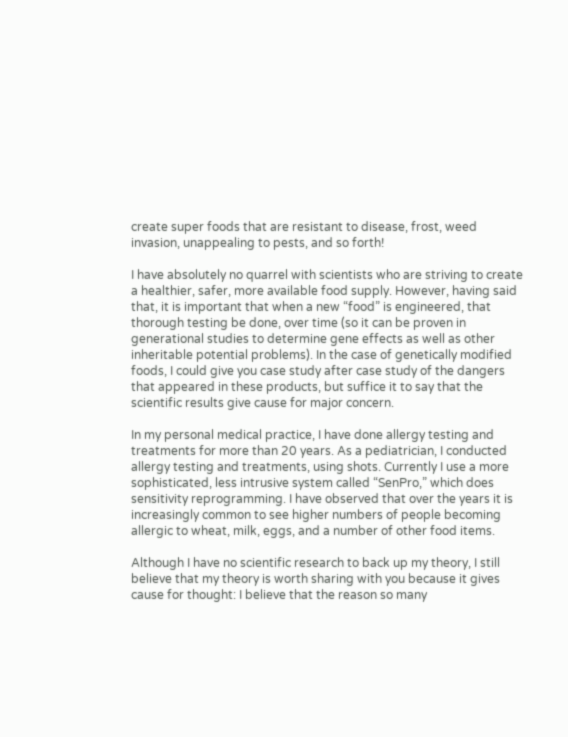create super foods that are resistant to disease, frost, weed invasion, unappealing to pests, and so forth!

I have absolutely no quarrel with scientists who are striving to create a healthier, safer, more available food supply. However, having said that, it is important that when a new “food” is engineered, that thorough testing be done, over time (so it can be proven in generational studies to determine gene effects as well as other inheritable potential problems). In the case of genetically modified foods, I could give you case study after case study of the dangers that appeared in these products, but suffice it to say that the scientific results give cause for major concern.

In my personal medical practice, I have done allergy testing and treatments for more than 20 years. As a pediatrician, I conducted allergy testing and treatments, using shots. Currently I use a more sophisticated, less intrusive system called “SenPro,” which does sensitivity reprogramming. I have observed that over the years it is increasingly common to see higher numbers of people becoming allergic to wheat, milk, eggs, and a number of other food items.

Although I have no scientific research to back up my theory, I still believe that my theory is worth sharing with you because it gives cause for thought: I believe that the reason so many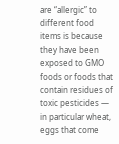are “allergic” to different food items is because they have been exposed to GMO foods or foods that contain residues of toxic pesticides — in particular wheat, eggs that come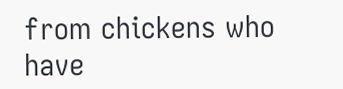from chickens who have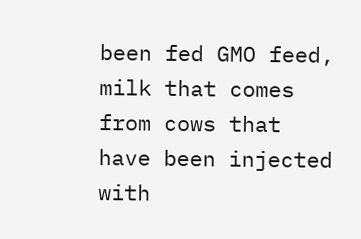been fed GMO feed, milk that comes from cows that have been injected with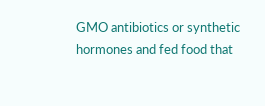GMO antibiotics or synthetic hormones and fed food that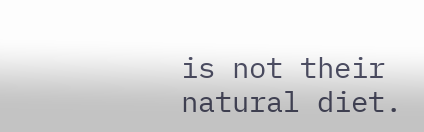is not their natural diet.